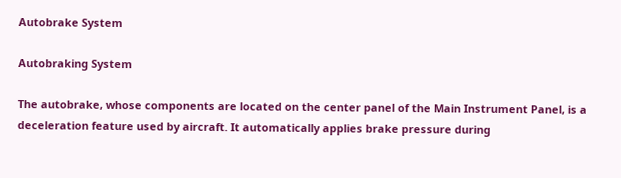Autobrake System

Autobraking System

The autobrake, whose components are located on the center panel of the Main Instrument Panel, is a deceleration feature used by aircraft. It automatically applies brake pressure during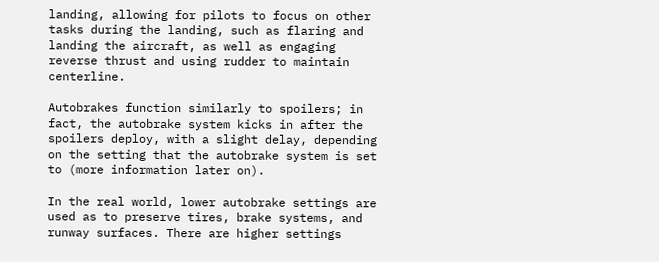landing, allowing for pilots to focus on other tasks during the landing, such as flaring and landing the aircraft, as well as engaging reverse thrust and using rudder to maintain centerline.

Autobrakes function similarly to spoilers; in fact, the autobrake system kicks in after the spoilers deploy, with a slight delay, depending on the setting that the autobrake system is set to (more information later on).

In the real world, lower autobrake settings are used as to preserve tires, brake systems, and runway surfaces. There are higher settings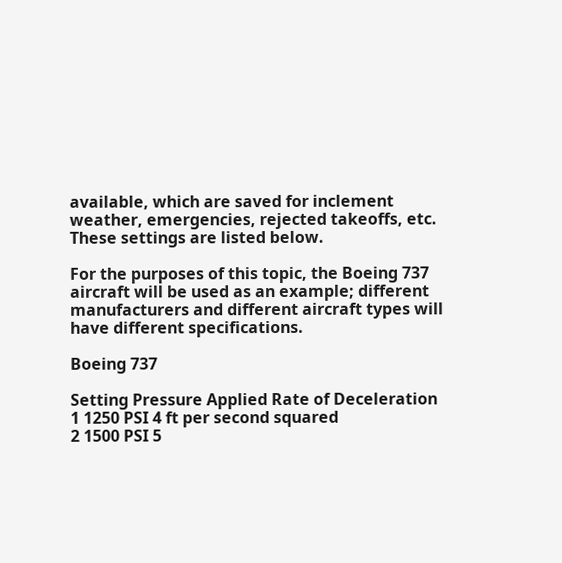available, which are saved for inclement weather, emergencies, rejected takeoffs, etc. These settings are listed below.

For the purposes of this topic, the Boeing 737 aircraft will be used as an example; different manufacturers and different aircraft types will have different specifications.

Boeing 737

Setting Pressure Applied Rate of Deceleration
1 1250 PSI 4 ft per second squared
2 1500 PSI 5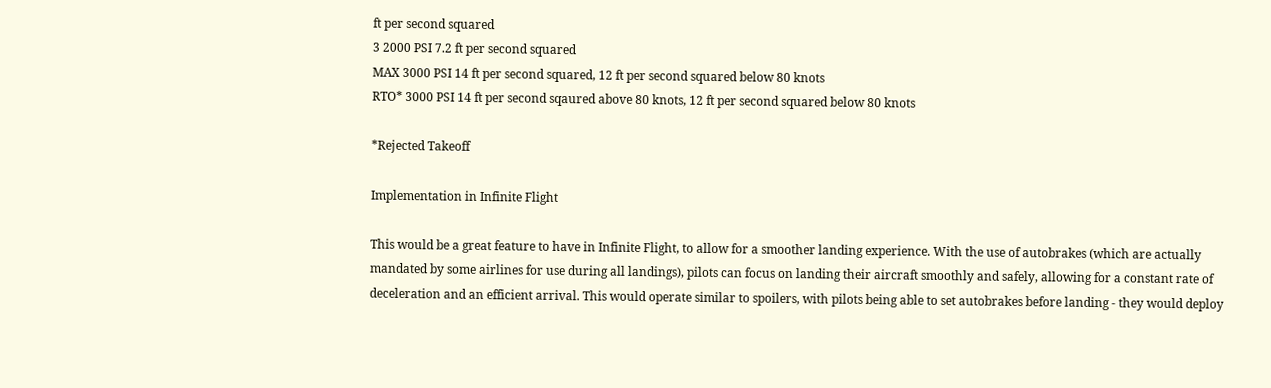ft per second squared
3 2000 PSI 7.2 ft per second squared
MAX 3000 PSI 14 ft per second squared, 12 ft per second squared below 80 knots
RTO* 3000 PSI 14 ft per second sqaured above 80 knots, 12 ft per second squared below 80 knots

*Rejected Takeoff

Implementation in Infinite Flight

This would be a great feature to have in Infinite Flight, to allow for a smoother landing experience. With the use of autobrakes (which are actually mandated by some airlines for use during all landings), pilots can focus on landing their aircraft smoothly and safely, allowing for a constant rate of deceleration and an efficient arrival. This would operate similar to spoilers, with pilots being able to set autobrakes before landing - they would deploy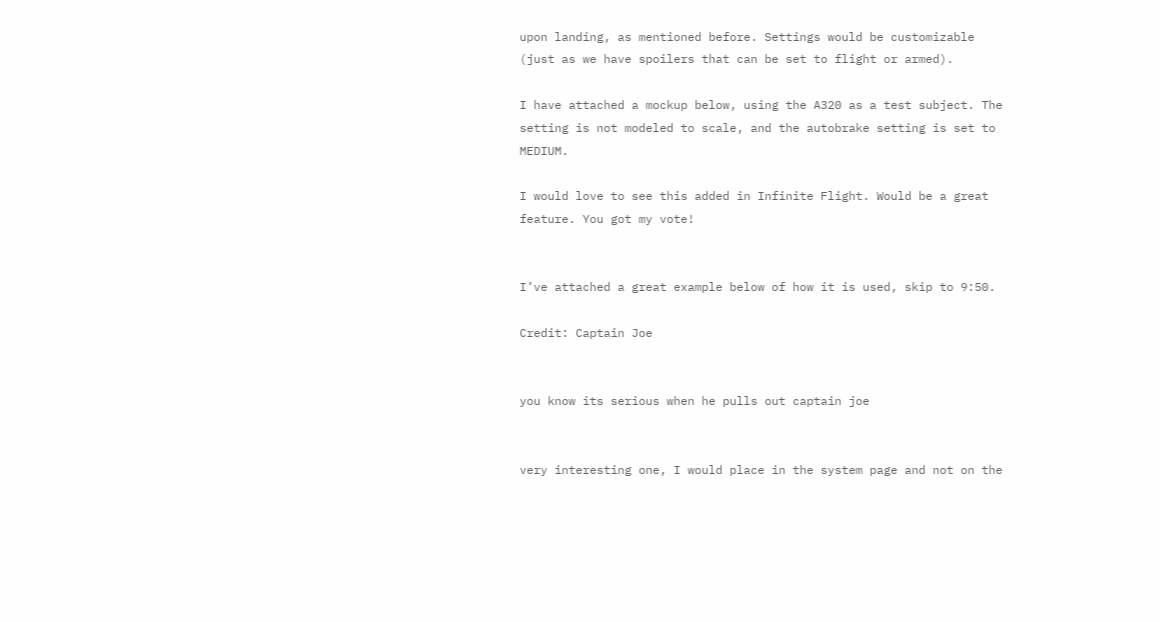upon landing, as mentioned before. Settings would be customizable (just as we have spoilers that can be set to flight or armed).

I have attached a mockup below, using the A320 as a test subject. The setting is not modeled to scale, and the autobrake setting is set to MEDIUM.

I would love to see this added in Infinite Flight. Would be a great feature. You got my vote!


I’ve attached a great example below of how it is used, skip to 9:50.

Credit: Captain Joe


you know its serious when he pulls out captain joe


very interesting one, I would place in the system page and not on the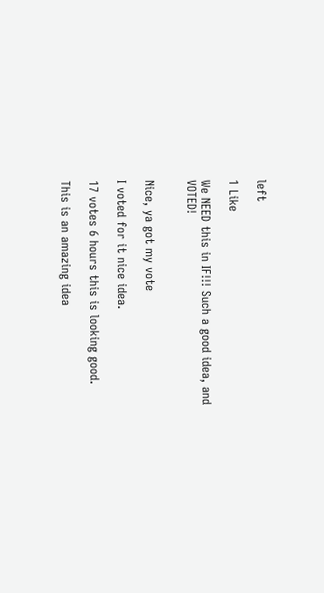left

1 Like

We NEED this in IF!!! Such a good idea, and VOTED!


Nice, ya got my vote

I voted for it nice idea.

17 votes 6 hours this is looking good.

This is an amazing idea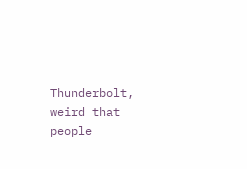Thunderbolt, weird that people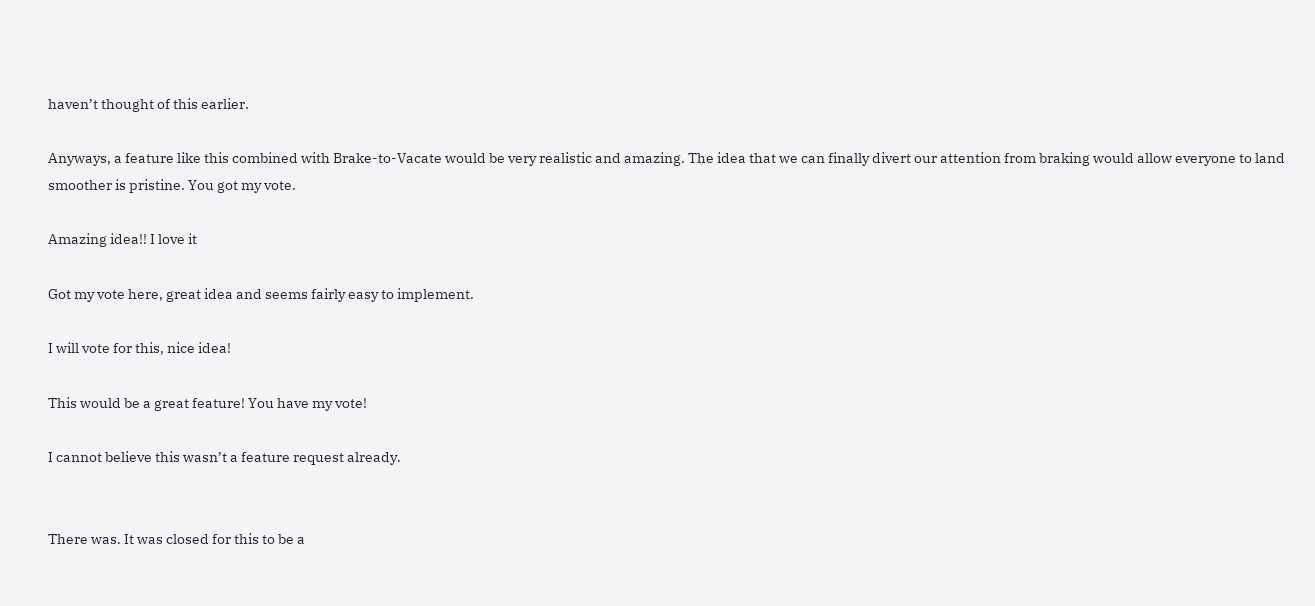haven’t thought of this earlier.

Anyways, a feature like this combined with Brake-to-Vacate would be very realistic and amazing. The idea that we can finally divert our attention from braking would allow everyone to land smoother is pristine. You got my vote.

Amazing idea!! I love it

Got my vote here, great idea and seems fairly easy to implement.

I will vote for this, nice idea!

This would be a great feature! You have my vote!

I cannot believe this wasn’t a feature request already.


There was. It was closed for this to be a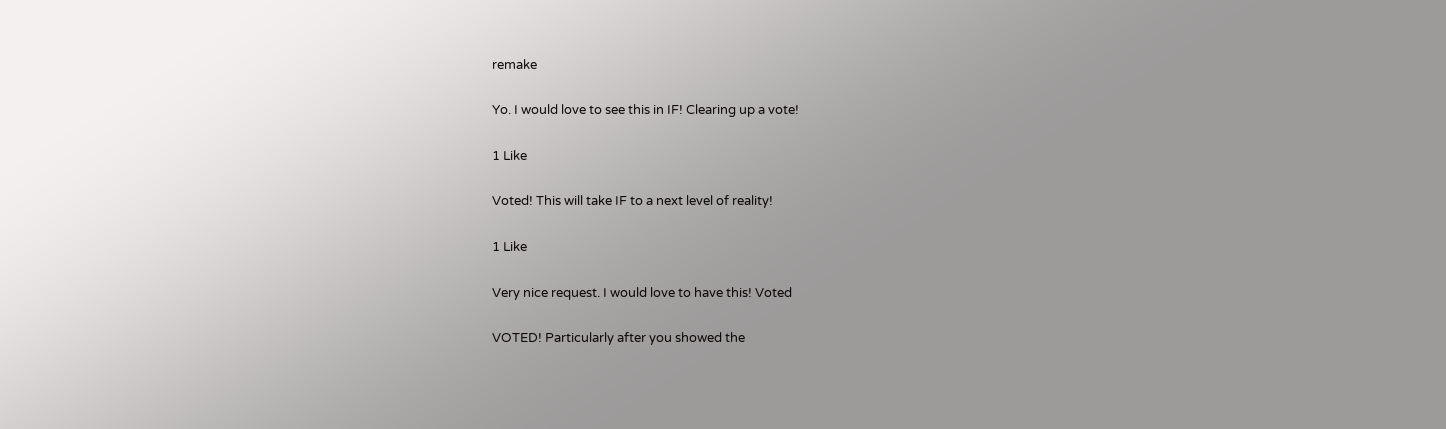remake

Yo. I would love to see this in IF! Clearing up a vote!

1 Like

Voted! This will take IF to a next level of reality!

1 Like

Very nice request. I would love to have this! Voted

VOTED! Particularly after you showed the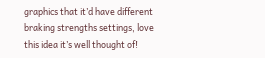graphics that it’d have different braking strengths settings, love this idea it’s well thought of!